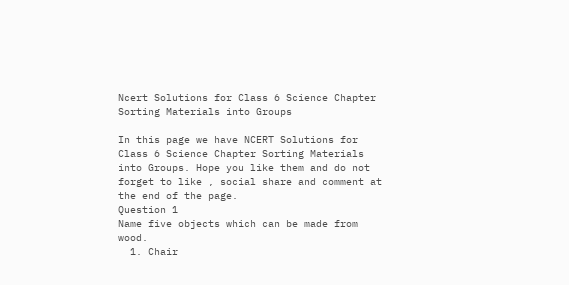Ncert Solutions for Class 6 Science Chapter Sorting Materials into Groups

In this page we have NCERT Solutions for Class 6 Science Chapter Sorting Materials into Groups. Hope you like them and do not forget to like , social share and comment at the end of the page.
Question 1
Name five objects which can be made from wood.
  1. Chair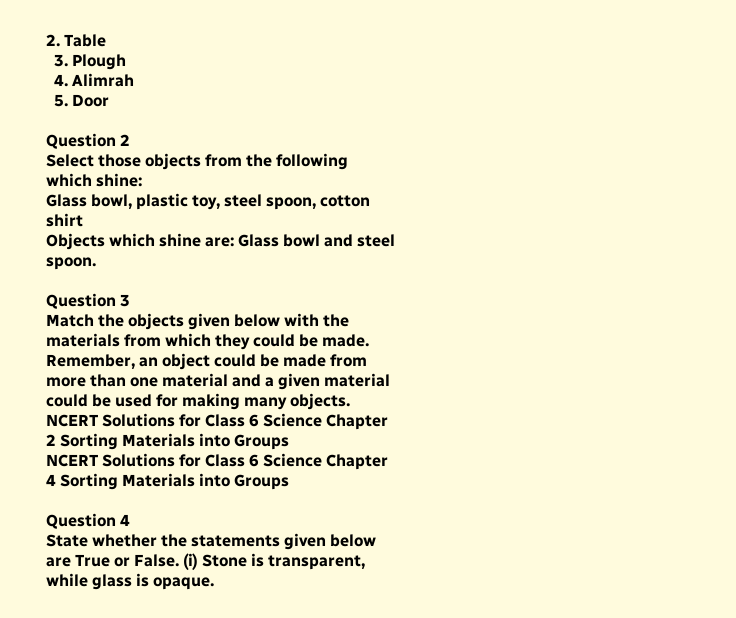2. Table
  3. Plough
  4. Alimrah
  5. Door

Question 2
Select those objects from the following which shine:
Glass bowl, plastic toy, steel spoon, cotton shirt
Objects which shine are: Glass bowl and steel spoon.

Question 3
Match the objects given below with the materials from which they could be made. Remember, an object could be made from more than one material and a given material could be used for making many objects.
NCERT Solutions for Class 6 Science Chapter 2 Sorting Materials into Groups
NCERT Solutions for Class 6 Science Chapter 4 Sorting Materials into Groups

Question 4
State whether the statements given below are True or False. (i) Stone is transparent, while glass is opaque.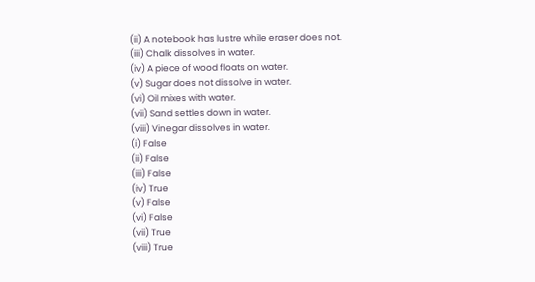(ii) A notebook has lustre while eraser does not.
(iii) Chalk dissolves in water.
(iv) A piece of wood floats on water.
(v) Sugar does not dissolve in water.
(vi) Oil mixes with water.
(vii) Sand settles down in water.
(viii) Vinegar dissolves in water.
(i) False
(ii) False
(iii) False
(iv) True
(v) False
(vi) False
(vii) True
(viii) True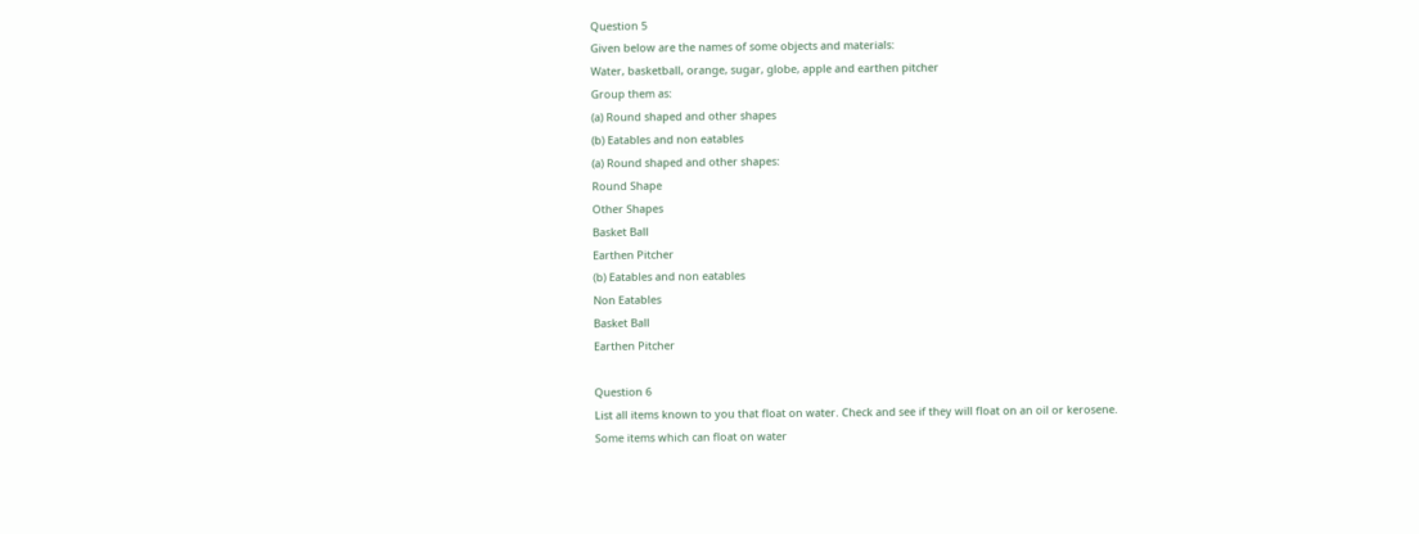Question 5
Given below are the names of some objects and materials:
Water, basketball, orange, sugar, globe, apple and earthen pitcher
Group them as:
(a) Round shaped and other shapes
(b) Eatables and non eatables
(a) Round shaped and other shapes:
Round Shape
Other Shapes
Basket Ball
Earthen Pitcher
(b) Eatables and non eatables
Non Eatables
Basket Ball
Earthen Pitcher

Question 6
List all items known to you that float on water. Check and see if they will float on an oil or kerosene.
Some items which can float on water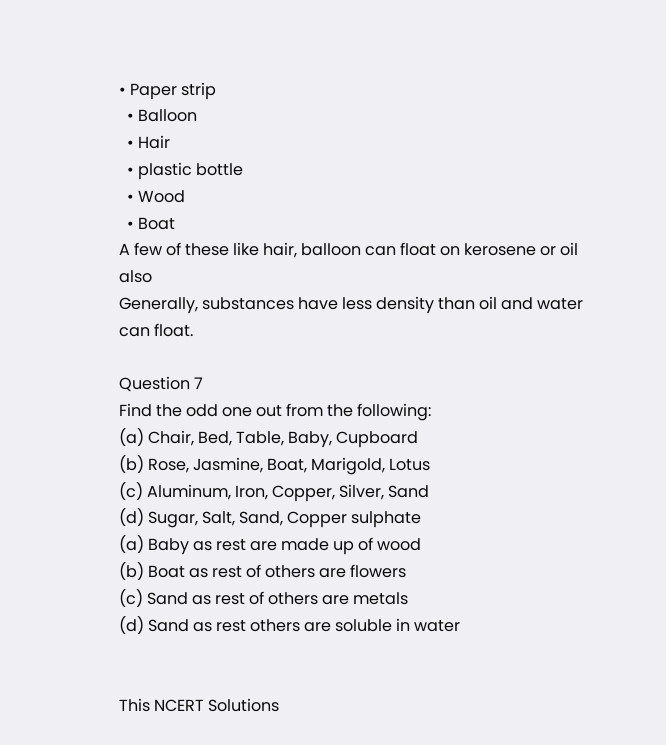• Paper strip
  • Balloon
  • Hair
  • plastic bottle
  • Wood
  • Boat
A few of these like hair, balloon can float on kerosene or oil also
Generally, substances have less density than oil and water can float.

Question 7
Find the odd one out from the following:
(a) Chair, Bed, Table, Baby, Cupboard
(b) Rose, Jasmine, Boat, Marigold, Lotus
(c) Aluminum, Iron, Copper, Silver, Sand
(d) Sugar, Salt, Sand, Copper sulphate
(a) Baby as rest are made up of wood
(b) Boat as rest of others are flowers
(c) Sand as rest of others are metals
(d) Sand as rest others are soluble in water


This NCERT Solutions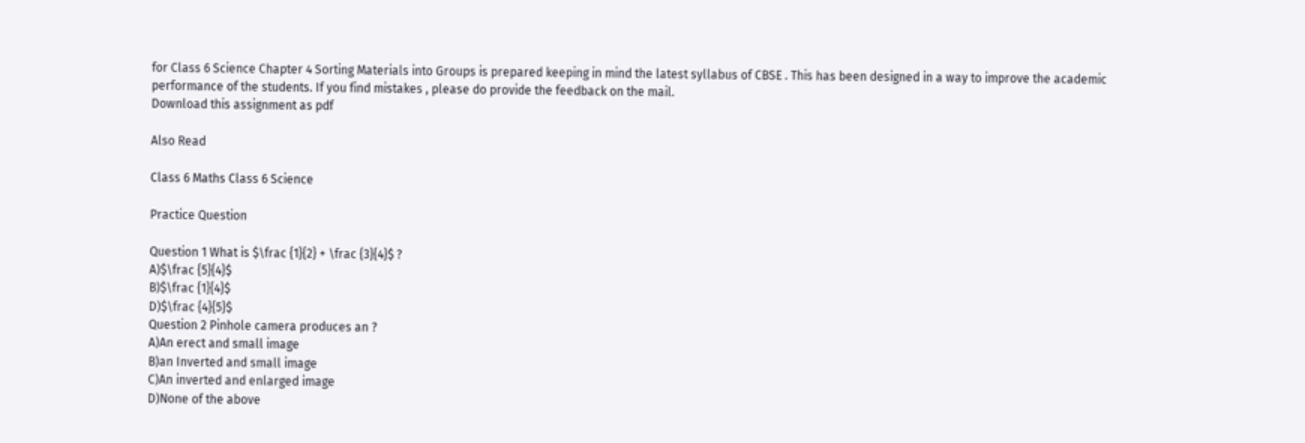for Class 6 Science Chapter 4 Sorting Materials into Groups is prepared keeping in mind the latest syllabus of CBSE . This has been designed in a way to improve the academic performance of the students. If you find mistakes , please do provide the feedback on the mail.
Download this assignment as pdf

Also Read

Class 6 Maths Class 6 Science

Practice Question

Question 1 What is $\frac {1}{2} + \frac {3}{4}$ ?
A)$\frac {5}{4}$
B)$\frac {1}{4}$
D)$\frac {4}{5}$
Question 2 Pinhole camera produces an ?
A)An erect and small image
B)an Inverted and small image
C)An inverted and enlarged image
D)None of the above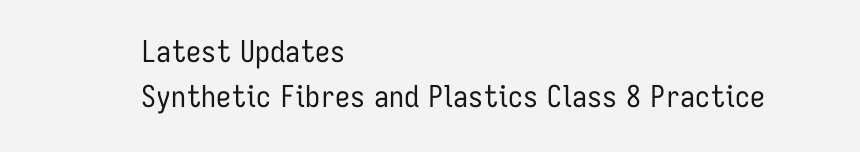Latest Updates
Synthetic Fibres and Plastics Class 8 Practice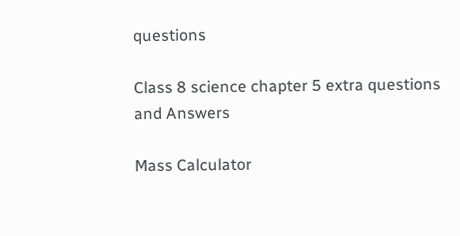questions

Class 8 science chapter 5 extra questions and Answers

Mass Calculator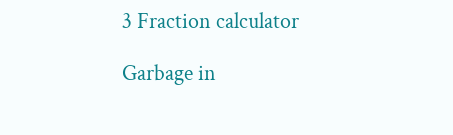3 Fraction calculator

Garbage in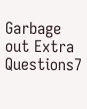Garbage out Extra Questions7